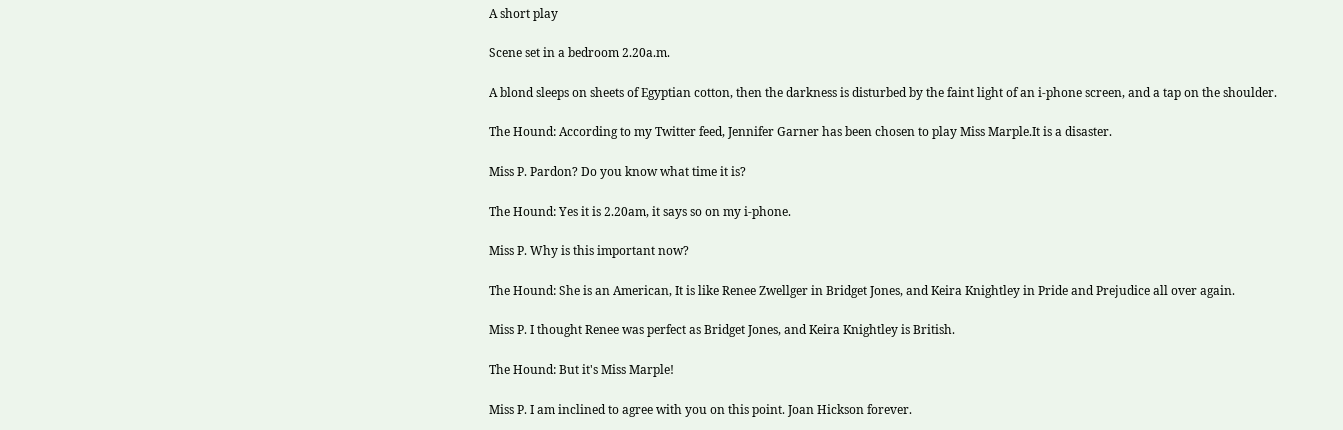A short play

Scene set in a bedroom 2.20a.m.

A blond sleeps on sheets of Egyptian cotton, then the darkness is disturbed by the faint light of an i-phone screen, and a tap on the shoulder.

The Hound: According to my Twitter feed, Jennifer Garner has been chosen to play Miss Marple.It is a disaster.

Miss P. Pardon? Do you know what time it is?

The Hound: Yes it is 2.20am, it says so on my i-phone.

Miss P. Why is this important now?

The Hound: She is an American, It is like Renee Zwellger in Bridget Jones, and Keira Knightley in Pride and Prejudice all over again.

Miss P. I thought Renee was perfect as Bridget Jones, and Keira Knightley is British.

The Hound: But it's Miss Marple!

Miss P. I am inclined to agree with you on this point. Joan Hickson forever.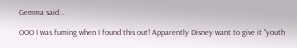Gemma said...

OOO I was fuming when I found this out! Apparently Disney want to give it "youth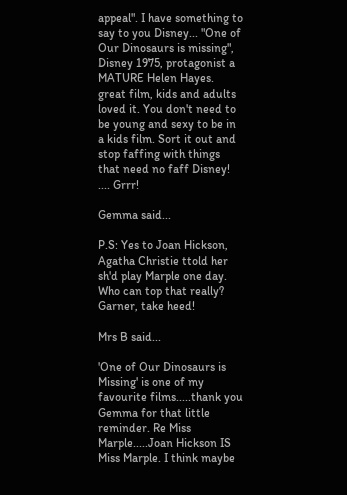appeal". I have something to say to you Disney... "One of Our Dinosaurs is missing", Disney 1975, protagonist a MATURE Helen Hayes. great film, kids and adults loved it. You don't need to be young and sexy to be in a kids film. Sort it out and stop faffing with things that need no faff Disney!
.... Grrr!

Gemma said...

P.S: Yes to Joan Hickson, Agatha Christie ttold her sh'd play Marple one day. Who can top that really? Garner, take heed!

Mrs B said...

'One of Our Dinosaurs is Missing' is one of my favourite films.....thank you Gemma for that little reminder. Re Miss Marple.....Joan Hickson IS Miss Marple. I think maybe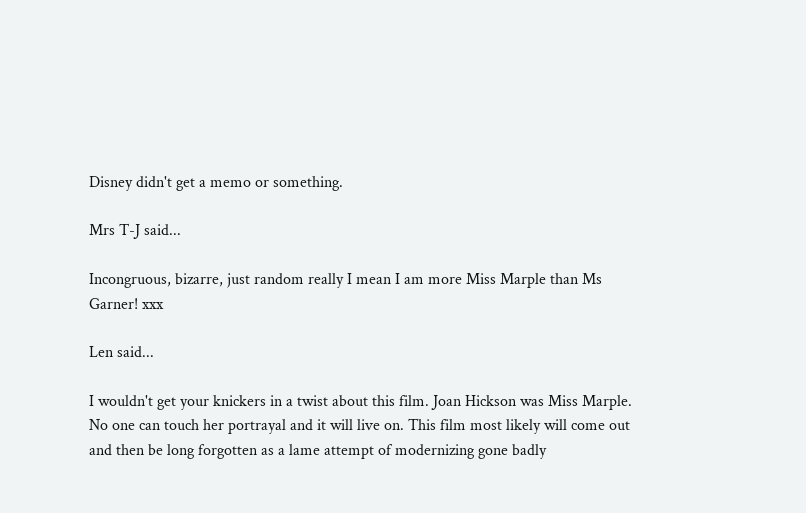Disney didn't get a memo or something.

Mrs T-J said...

Incongruous, bizarre, just random really I mean I am more Miss Marple than Ms Garner! xxx

Len said...

I wouldn't get your knickers in a twist about this film. Joan Hickson was Miss Marple. No one can touch her portrayal and it will live on. This film most likely will come out and then be long forgotten as a lame attempt of modernizing gone badly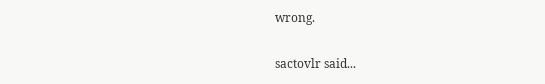wrong.

sactovlr said...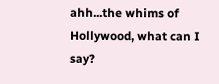ahh...the whims of Hollywood, what can I say?